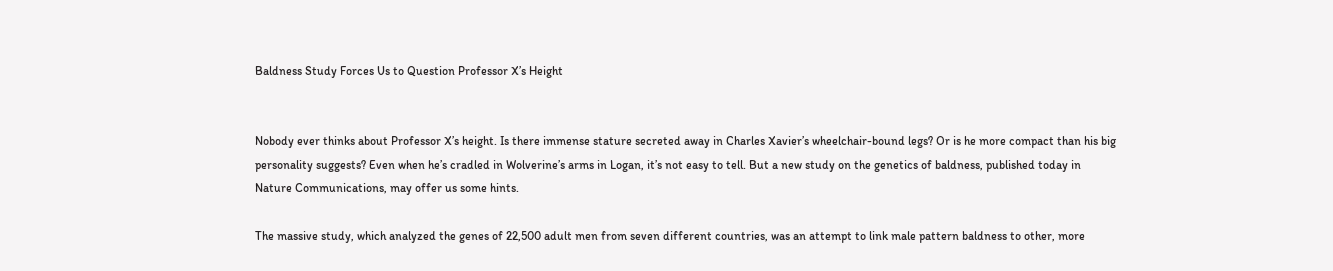Baldness Study Forces Us to Question Professor X’s Height


Nobody ever thinks about Professor X’s height. Is there immense stature secreted away in Charles Xavier’s wheelchair-bound legs? Or is he more compact than his big personality suggests? Even when he’s cradled in Wolverine’s arms in Logan, it’s not easy to tell. But a new study on the genetics of baldness, published today in Nature Communications, may offer us some hints.

The massive study, which analyzed the genes of 22,500 adult men from seven different countries, was an attempt to link male pattern baldness to other, more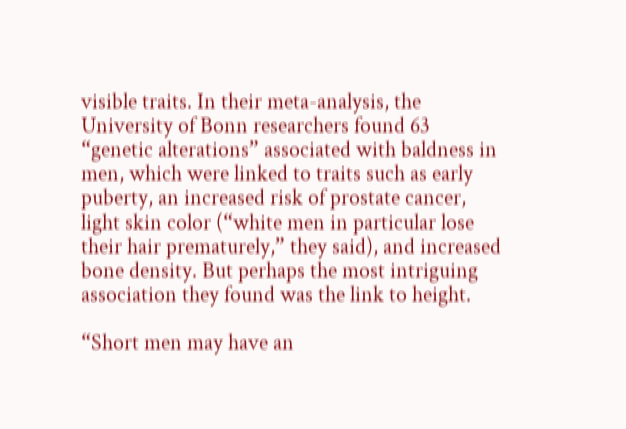visible traits. In their meta-analysis, the University of Bonn researchers found 63 “genetic alterations” associated with baldness in men, which were linked to traits such as early puberty, an increased risk of prostate cancer, light skin color (“white men in particular lose their hair prematurely,” they said), and increased bone density. But perhaps the most intriguing association they found was the link to height.

“Short men may have an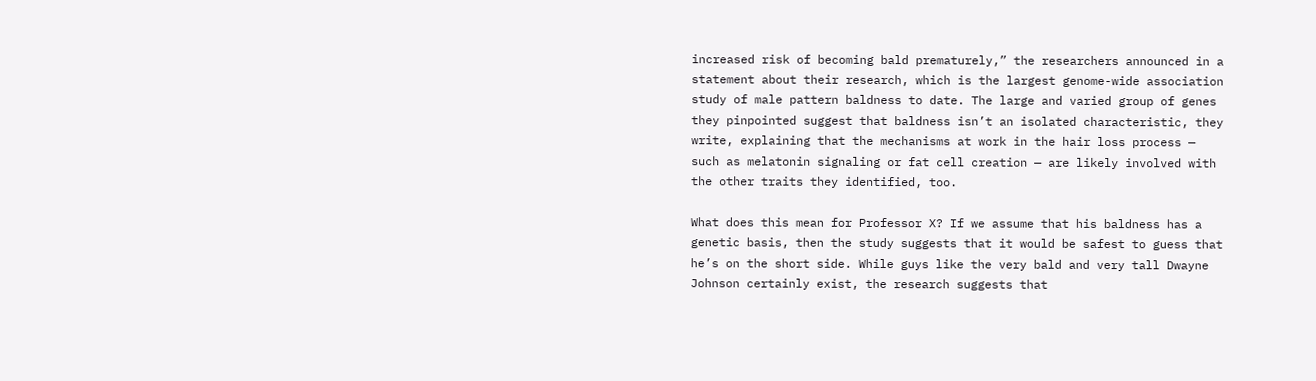increased risk of becoming bald prematurely,” the researchers announced in a statement about their research, which is the largest genome-wide association study of male pattern baldness to date. The large and varied group of genes they pinpointed suggest that baldness isn’t an isolated characteristic, they write, explaining that the mechanisms at work in the hair loss process — such as melatonin signaling or fat cell creation — are likely involved with the other traits they identified, too.

What does this mean for Professor X? If we assume that his baldness has a genetic basis, then the study suggests that it would be safest to guess that he’s on the short side. While guys like the very bald and very tall Dwayne Johnson certainly exist, the research suggests that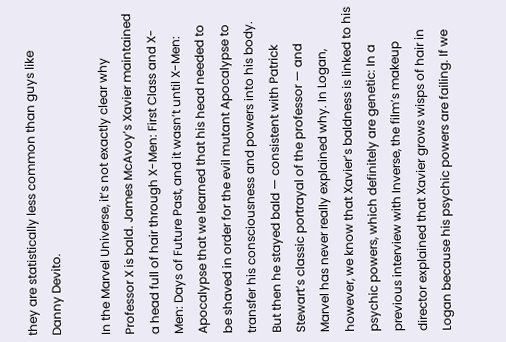they are statistically less common than guys like Danny Devito.

In the Marvel Universe, it’s not exactly clear why Professor X is bald. James McAvoy’s Xavier maintained a head full of hair through X-Men: First Class and X-Men: Days of Future Past, and it wasn’t until X-Men: Apocalypse that we learned that his head needed to be shaved in order for the evil mutant Apocalypse to transfer his consciousness and powers into his body. But then he stayed bald — consistent with Patrick Stewart’s classic portrayal of the professor — and Marvel has never really explained why. In Logan, however, we know that Xavier’s baldness is linked to his psychic powers, which definitely are genetic: In a previous interview with Inverse, the film’s makeup director explained that Xavier grows wisps of hair in Logan because his psychic powers are failing. If we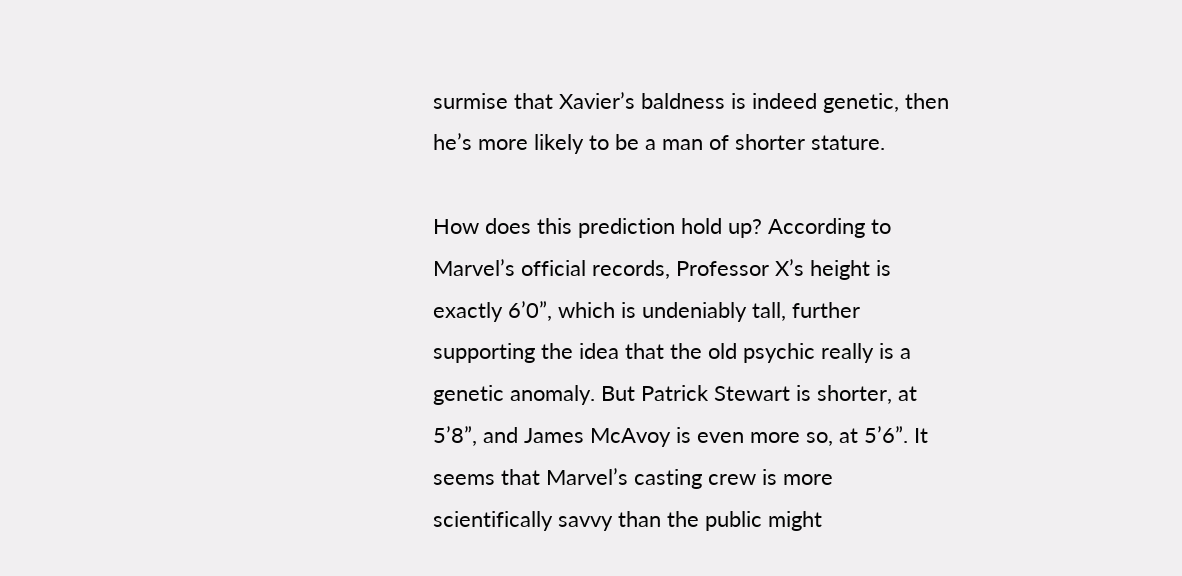surmise that Xavier’s baldness is indeed genetic, then he’s more likely to be a man of shorter stature.

How does this prediction hold up? According to Marvel’s official records, Professor X’s height is exactly 6’0”, which is undeniably tall, further supporting the idea that the old psychic really is a genetic anomaly. But Patrick Stewart is shorter, at 5’8”, and James McAvoy is even more so, at 5’6”. It seems that Marvel’s casting crew is more scientifically savvy than the public might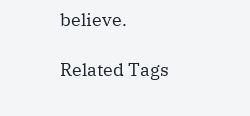believe.

Related Tags